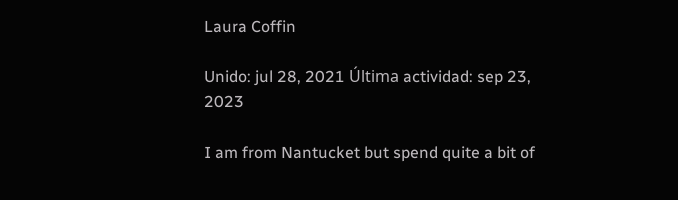Laura Coffin

Unido: jul 28, 2021 Última actividad: sep 23, 2023

I am from Nantucket but spend quite a bit of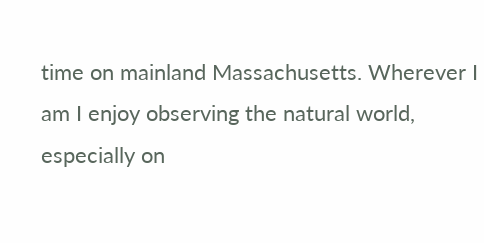time on mainland Massachusetts. Wherever I am I enjoy observing the natural world, especially on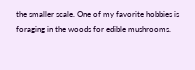the smaller scale. One of my favorite hobbies is foraging in the woods for edible mushrooms.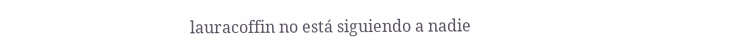lauracoffin no está siguiendo a nadie